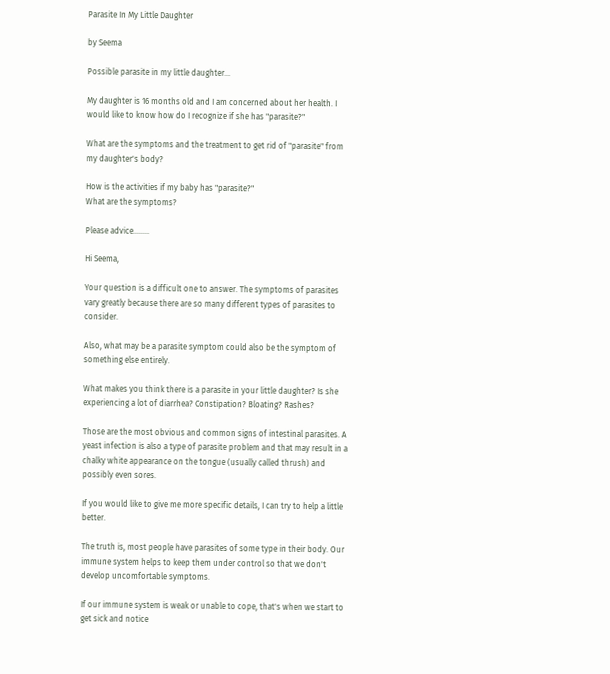Parasite In My Little Daughter

by Seema

Possible parasite in my little daughter...

My daughter is 16 months old and I am concerned about her health. I would like to know how do I recognize if she has "parasite?"

What are the symptoms and the treatment to get rid of "parasite" from my daughter's body?

How is the activities if my baby has "parasite?"
What are the symptoms?

Please advice........

Hi Seema,

Your question is a difficult one to answer. The symptoms of parasites vary greatly because there are so many different types of parasites to consider.

Also, what may be a parasite symptom could also be the symptom of something else entirely.

What makes you think there is a parasite in your little daughter? Is she experiencing a lot of diarrhea? Constipation? Bloating? Rashes?

Those are the most obvious and common signs of intestinal parasites. A yeast infection is also a type of parasite problem and that may result in a chalky white appearance on the tongue (usually called thrush) and possibly even sores.

If you would like to give me more specific details, I can try to help a little better.

The truth is, most people have parasites of some type in their body. Our immune system helps to keep them under control so that we don't develop uncomfortable symptoms.

If our immune system is weak or unable to cope, that's when we start to get sick and notice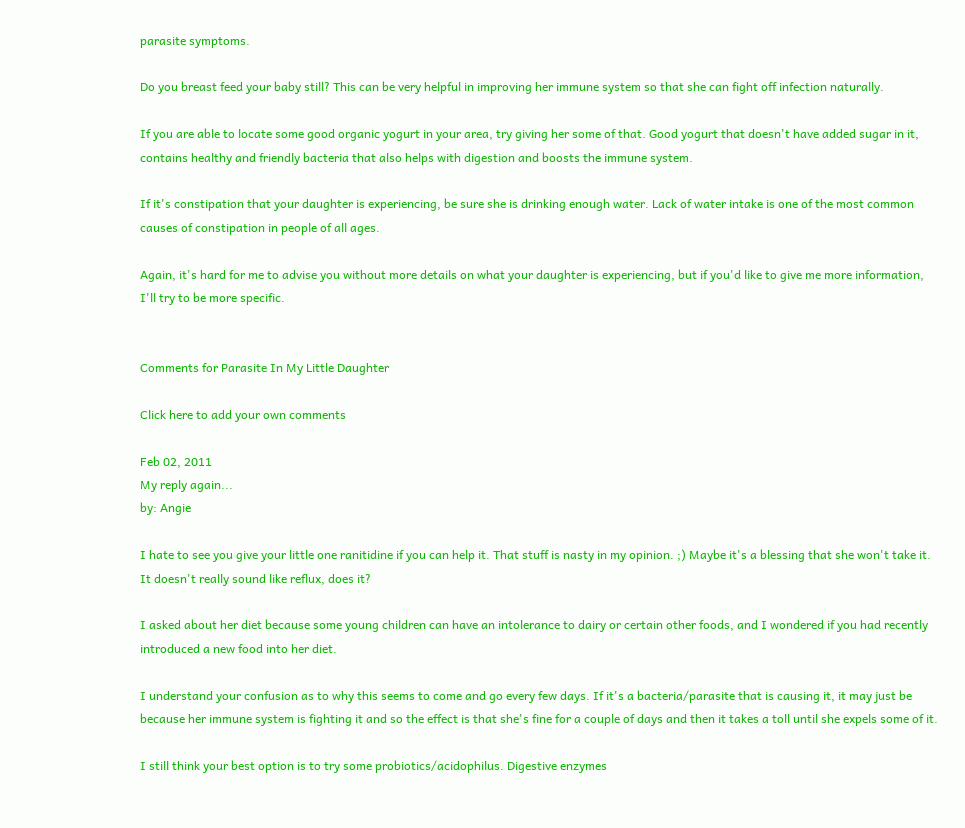parasite symptoms.

Do you breast feed your baby still? This can be very helpful in improving her immune system so that she can fight off infection naturally.

If you are able to locate some good organic yogurt in your area, try giving her some of that. Good yogurt that doesn't have added sugar in it, contains healthy and friendly bacteria that also helps with digestion and boosts the immune system.

If it's constipation that your daughter is experiencing, be sure she is drinking enough water. Lack of water intake is one of the most common causes of constipation in people of all ages.

Again, it's hard for me to advise you without more details on what your daughter is experiencing, but if you'd like to give me more information, I'll try to be more specific.


Comments for Parasite In My Little Daughter

Click here to add your own comments

Feb 02, 2011
My reply again...
by: Angie

I hate to see you give your little one ranitidine if you can help it. That stuff is nasty in my opinion. ;) Maybe it's a blessing that she won't take it. It doesn't really sound like reflux, does it?

I asked about her diet because some young children can have an intolerance to dairy or certain other foods, and I wondered if you had recently introduced a new food into her diet.

I understand your confusion as to why this seems to come and go every few days. If it's a bacteria/parasite that is causing it, it may just be because her immune system is fighting it and so the effect is that she's fine for a couple of days and then it takes a toll until she expels some of it.

I still think your best option is to try some probiotics/acidophilus. Digestive enzymes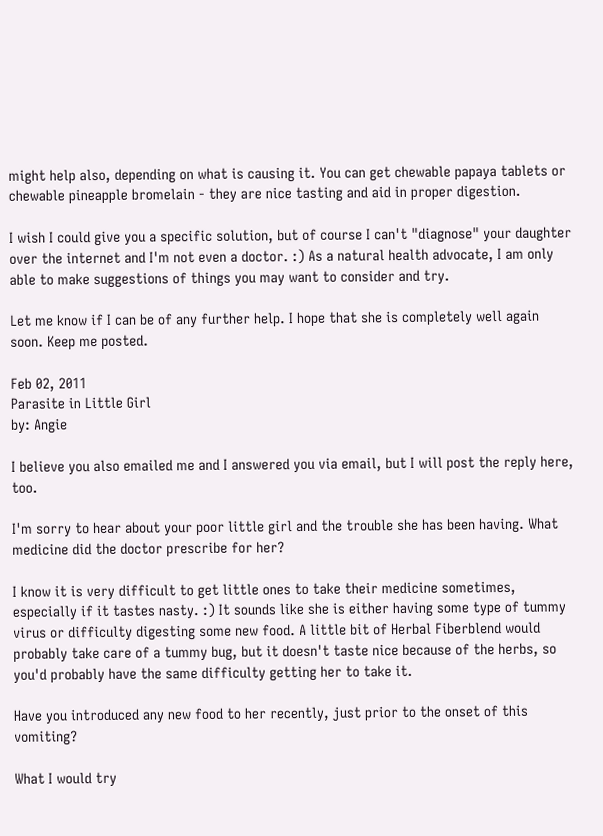might help also, depending on what is causing it. You can get chewable papaya tablets or chewable pineapple bromelain - they are nice tasting and aid in proper digestion.

I wish I could give you a specific solution, but of course I can't "diagnose" your daughter over the internet and I'm not even a doctor. :) As a natural health advocate, I am only able to make suggestions of things you may want to consider and try.

Let me know if I can be of any further help. I hope that she is completely well again soon. Keep me posted.

Feb 02, 2011
Parasite in Little Girl
by: Angie

I believe you also emailed me and I answered you via email, but I will post the reply here, too.

I'm sorry to hear about your poor little girl and the trouble she has been having. What medicine did the doctor prescribe for her?

I know it is very difficult to get little ones to take their medicine sometimes, especially if it tastes nasty. :) It sounds like she is either having some type of tummy virus or difficulty digesting some new food. A little bit of Herbal Fiberblend would probably take care of a tummy bug, but it doesn't taste nice because of the herbs, so you'd probably have the same difficulty getting her to take it.

Have you introduced any new food to her recently, just prior to the onset of this vomiting?

What I would try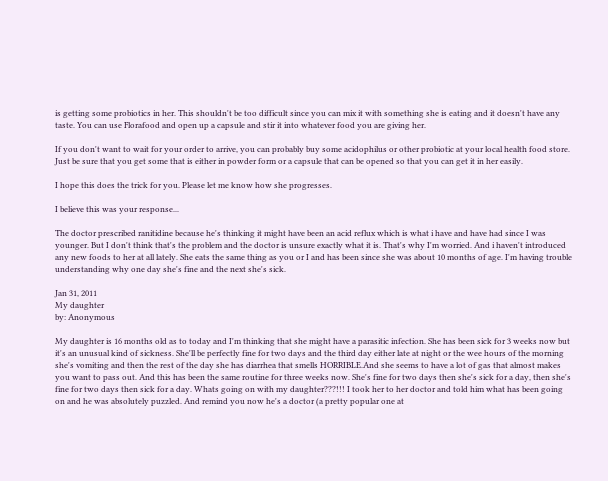is getting some probiotics in her. This shouldn't be too difficult since you can mix it with something she is eating and it doesn't have any taste. You can use Florafood and open up a capsule and stir it into whatever food you are giving her.

If you don't want to wait for your order to arrive, you can probably buy some acidophilus or other probiotic at your local health food store. Just be sure that you get some that is either in powder form or a capsule that can be opened so that you can get it in her easily.

I hope this does the trick for you. Please let me know how she progresses.

I believe this was your response...

The doctor prescribed ranitidine because he's thinking it might have been an acid reflux which is what i have and have had since I was younger. But I don't think that's the problem and the doctor is unsure exactly what it is. That's why I'm worried. And i haven't introduced any new foods to her at all lately. She eats the same thing as you or I and has been since she was about 10 months of age. I'm having trouble understanding why one day she's fine and the next she's sick.

Jan 31, 2011
My daughter
by: Anonymous

My daughter is 16 months old as to today and I'm thinking that she might have a parasitic infection. She has been sick for 3 weeks now but it's an unusual kind of sickness. She'll be perfectly fine for two days and the third day either late at night or the wee hours of the morning she's vomiting and then the rest of the day she has diarrhea that smells HORRIBLE.And she seems to have a lot of gas that almost makes you want to pass out. And this has been the same routine for three weeks now. She's fine for two days then she's sick for a day, then she's fine for two days then sick for a day. Whats going on with my daughter???!!! I took her to her doctor and told him what has been going on and he was absolutely puzzled. And remind you now he's a doctor (a pretty popular one at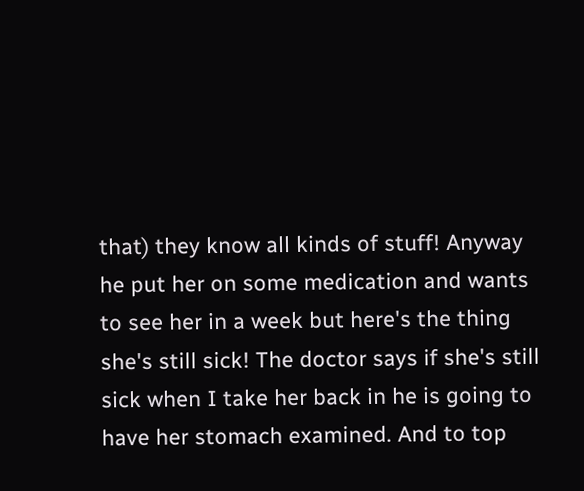that) they know all kinds of stuff! Anyway he put her on some medication and wants to see her in a week but here's the thing she's still sick! The doctor says if she's still sick when I take her back in he is going to have her stomach examined. And to top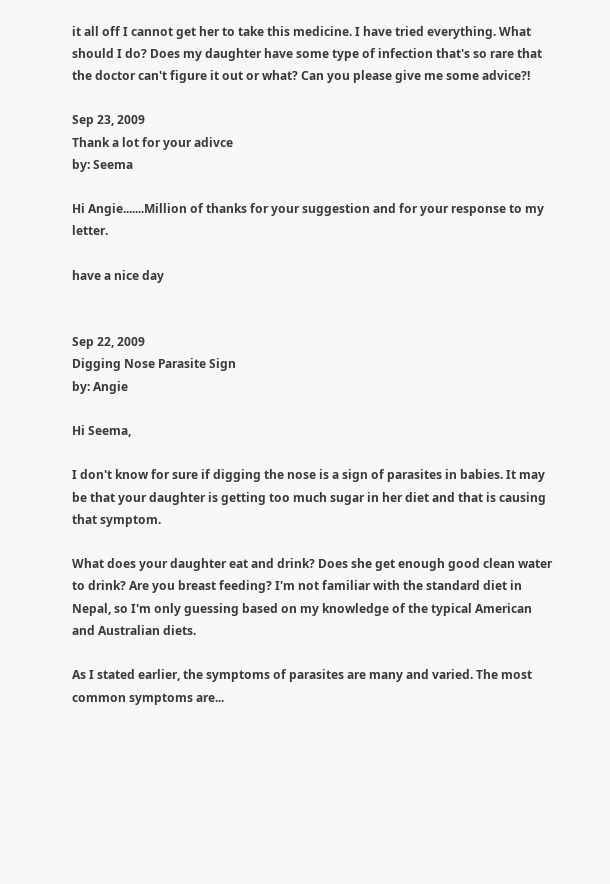it all off I cannot get her to take this medicine. I have tried everything. What should I do? Does my daughter have some type of infection that's so rare that the doctor can't figure it out or what? Can you please give me some advice?!

Sep 23, 2009
Thank a lot for your adivce
by: Seema

Hi Angie.......Million of thanks for your suggestion and for your response to my letter.

have a nice day


Sep 22, 2009
Digging Nose Parasite Sign
by: Angie

Hi Seema,

I don't know for sure if digging the nose is a sign of parasites in babies. It may be that your daughter is getting too much sugar in her diet and that is causing that symptom.

What does your daughter eat and drink? Does she get enough good clean water to drink? Are you breast feeding? I'm not familiar with the standard diet in Nepal, so I'm only guessing based on my knowledge of the typical American and Australian diets.

As I stated earlier, the symptoms of parasites are many and varied. The most common symptoms are...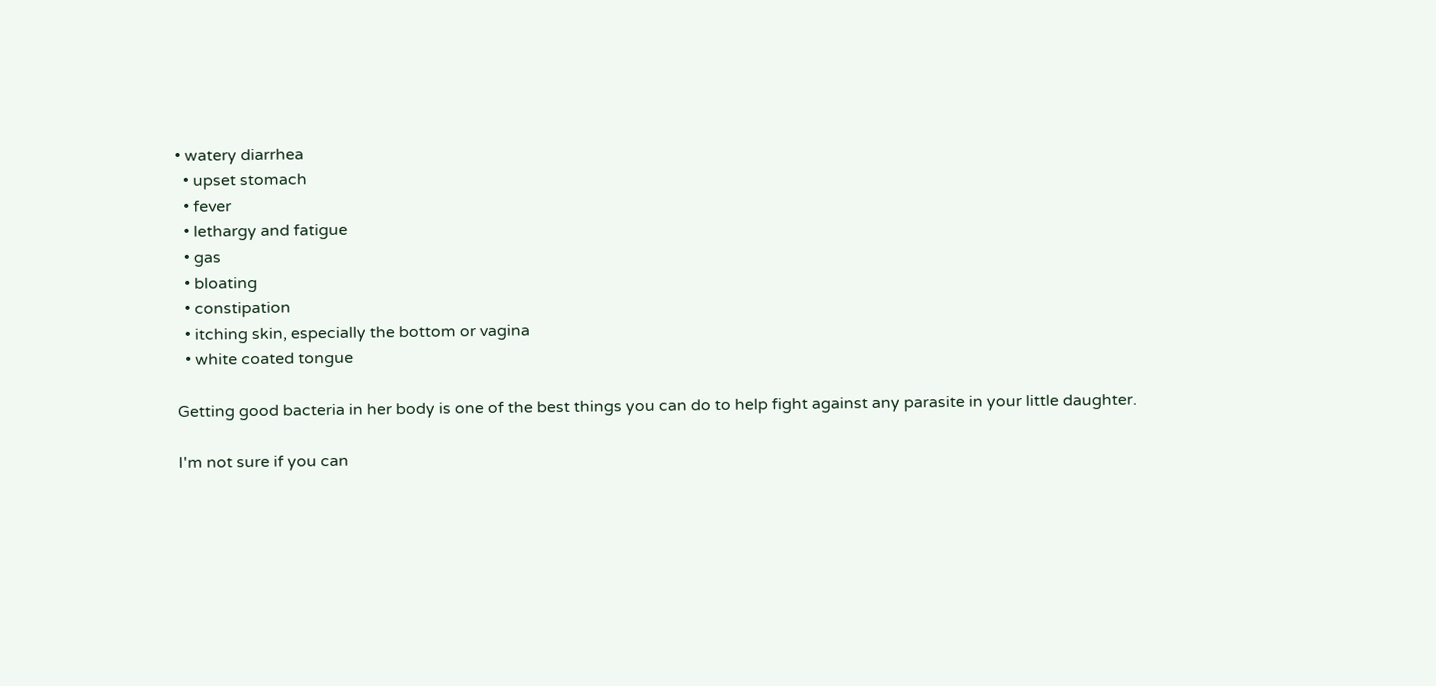• watery diarrhea
  • upset stomach
  • fever
  • lethargy and fatigue
  • gas
  • bloating
  • constipation
  • itching skin, especially the bottom or vagina
  • white coated tongue

Getting good bacteria in her body is one of the best things you can do to help fight against any parasite in your little daughter.

I'm not sure if you can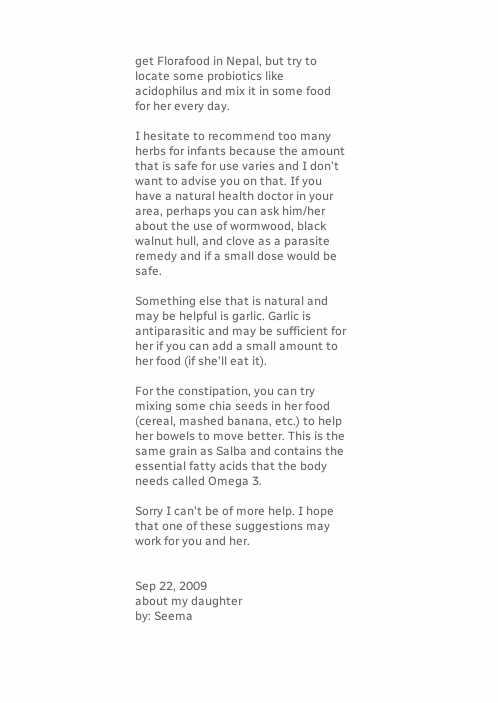get Florafood in Nepal, but try to locate some probiotics like acidophilus and mix it in some food for her every day.

I hesitate to recommend too many herbs for infants because the amount that is safe for use varies and I don't want to advise you on that. If you have a natural health doctor in your area, perhaps you can ask him/her about the use of wormwood, black walnut hull, and clove as a parasite remedy and if a small dose would be safe.

Something else that is natural and may be helpful is garlic. Garlic is antiparasitic and may be sufficient for her if you can add a small amount to her food (if she'll eat it).

For the constipation, you can try mixing some chia seeds in her food (cereal, mashed banana, etc.) to help her bowels to move better. This is the same grain as Salba and contains the essential fatty acids that the body needs called Omega 3.

Sorry I can't be of more help. I hope that one of these suggestions may work for you and her.


Sep 22, 2009
about my daughter
by: Seema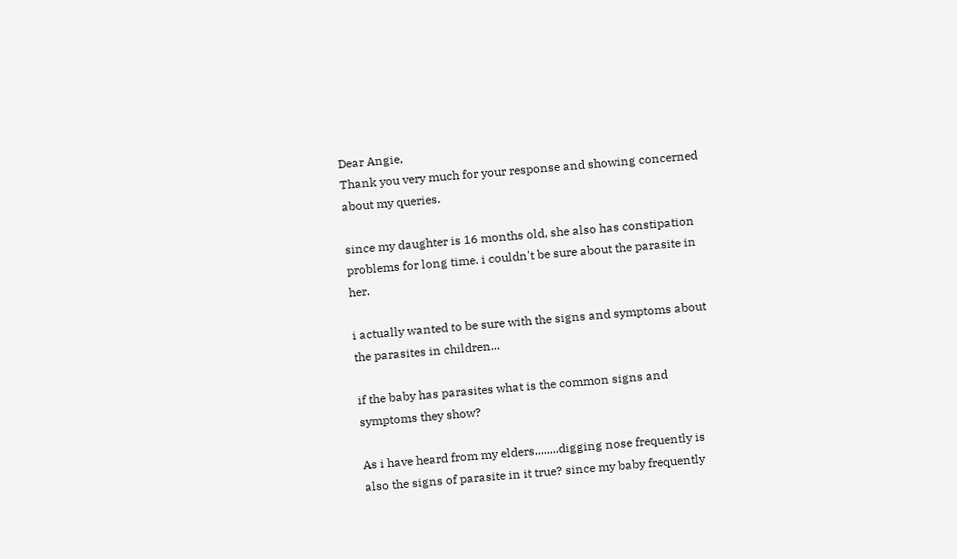Dear Angie,
Thank you very much for your response and showing concerned about my queries.

since my daughter is 16 months old, she also has constipation problems for long time. i couldn't be sure about the parasite in her.

i actually wanted to be sure with the signs and symptoms about the parasites in children...

if the baby has parasites what is the common signs and symptoms they show?

As i have heard from my elders........digging nose frequently is also the signs of parasite in it true? since my baby frequently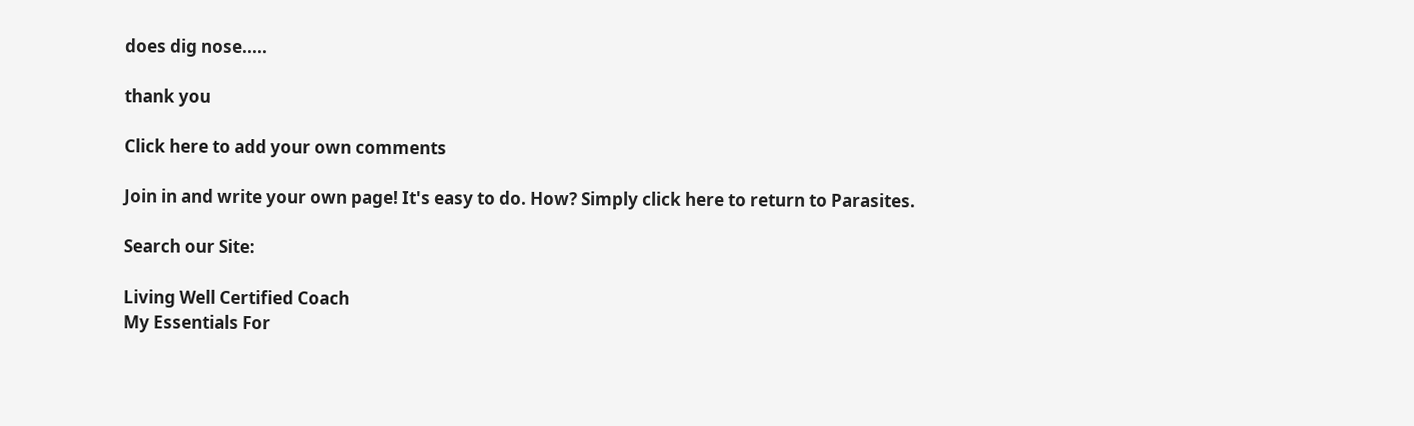does dig nose.....

thank you

Click here to add your own comments

Join in and write your own page! It's easy to do. How? Simply click here to return to Parasites.

Search our Site:

Living Well Certified Coach
My Essentials For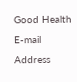Good Health
E-mail Address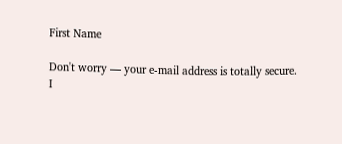First Name

Don't worry — your e-mail address is totally secure.
I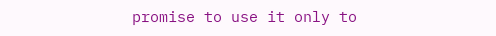promise to use it only to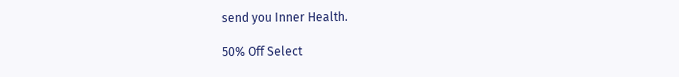send you Inner Health.

50% Off Select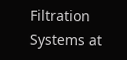Filtration Systems at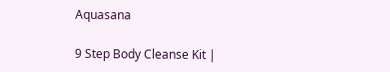Aquasana

9 Step Body Cleanse Kit |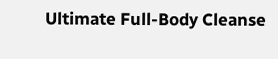Ultimate Full-Body Cleanse